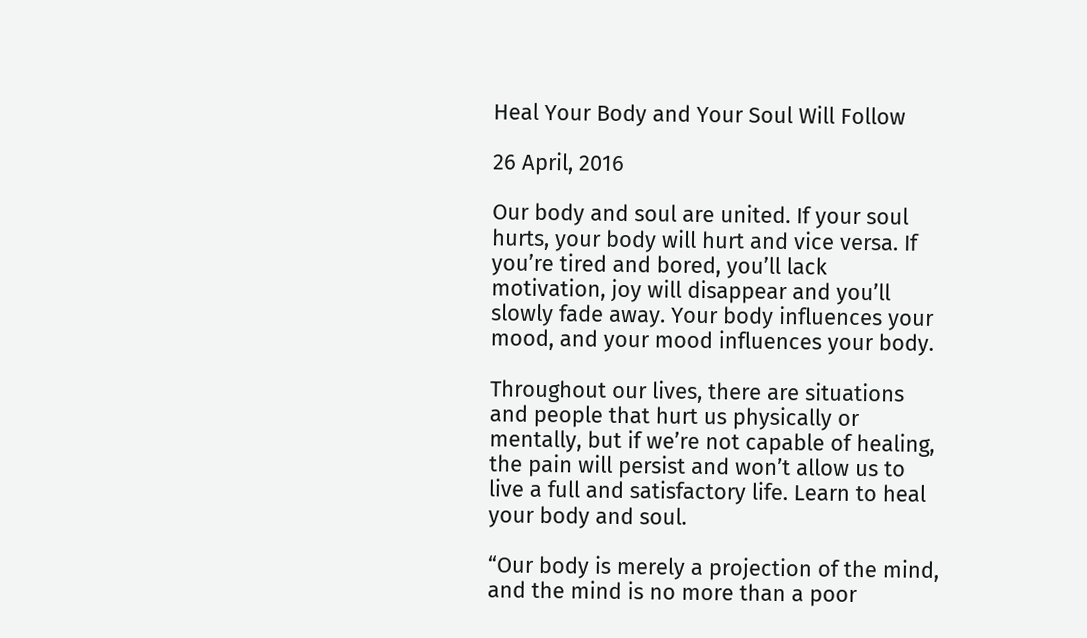Heal Your Body and Your Soul Will Follow

26 April, 2016

Our body and soul are united. If your soul hurts, your body will hurt and vice versa. If you’re tired and bored, you’ll lack motivation, joy will disappear and you’ll slowly fade away. Your body influences your mood, and your mood influences your body.

Throughout our lives, there are situations and people that hurt us physically or mentally, but if we’re not capable of healing, the pain will persist and won’t allow us to live a full and satisfactory life. Learn to heal your body and soul.

“Our body is merely a projection of the mind, and the mind is no more than a poor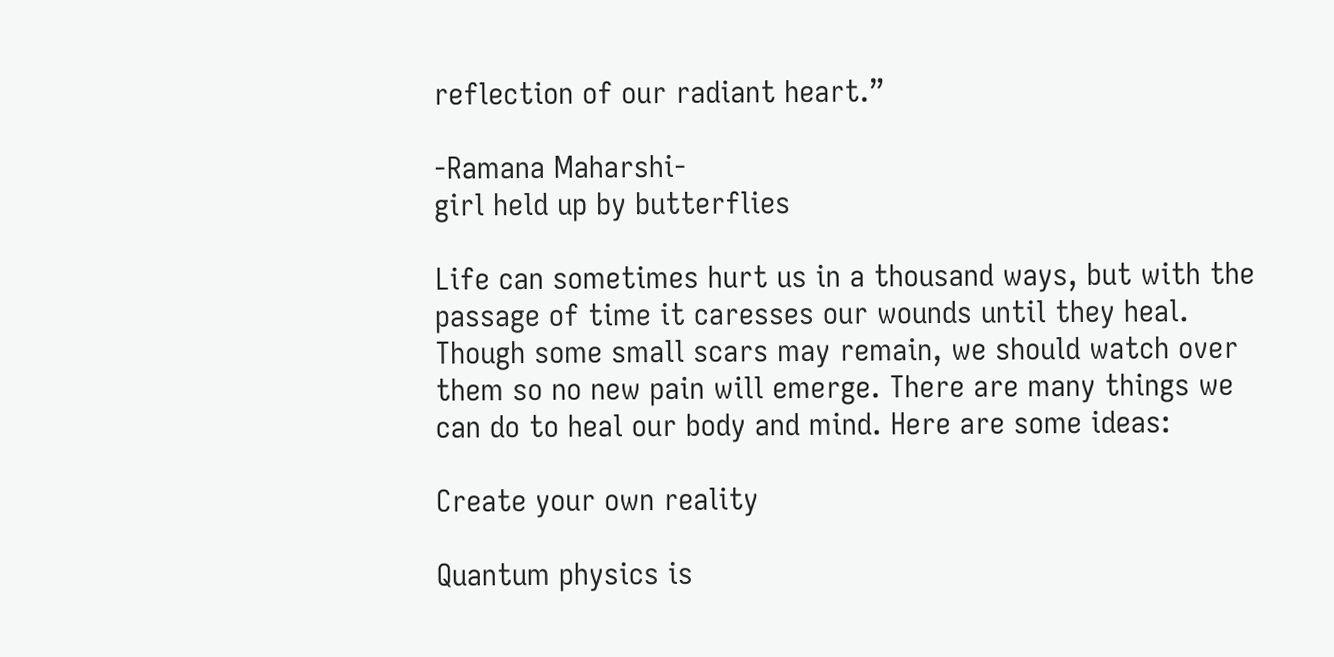reflection of our radiant heart.”

-Ramana Maharshi-
girl held up by butterflies

Life can sometimes hurt us in a thousand ways, but with the passage of time it caresses our wounds until they heal. Though some small scars may remain, we should watch over them so no new pain will emerge. There are many things we can do to heal our body and mind. Here are some ideas:

Create your own reality

Quantum physics is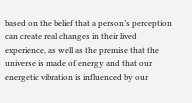based on the belief that a person’s perception can create real changes in their lived experience, as well as the premise that the universe is made of energy and that our energetic vibration is influenced by our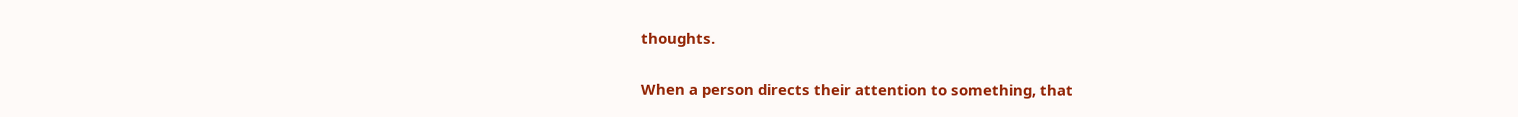thoughts.

When a person directs their attention to something, that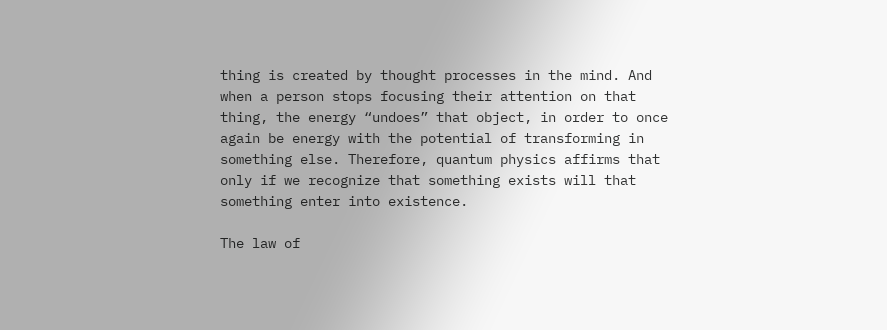thing is created by thought processes in the mind. And when a person stops focusing their attention on that thing, the energy “undoes” that object, in order to once again be energy with the potential of transforming in something else. Therefore, quantum physics affirms that only if we recognize that something exists will that something enter into existence.

The law of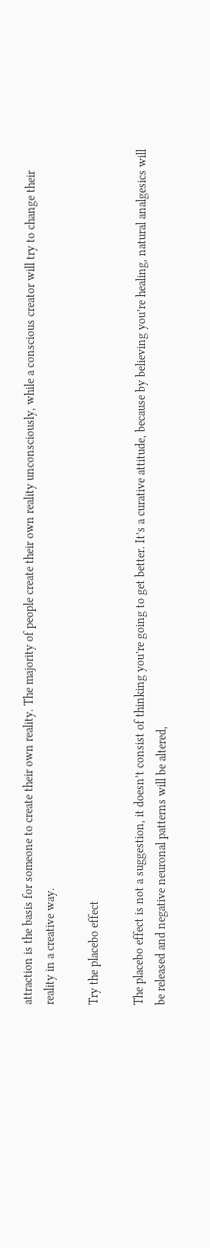attraction is the basis for someone to create their own reality. The majority of people create their own reality unconsciously, while a conscious creator will try to change their reality in a creative way.

Try the placebo effect

The placebo effect is not a suggestion, it doesn’t consist of thinking you’re going to get better. It’s a curative attitude, because by believing you’re healing, natural analgesics will be released and negative neuronal patterns will be altered,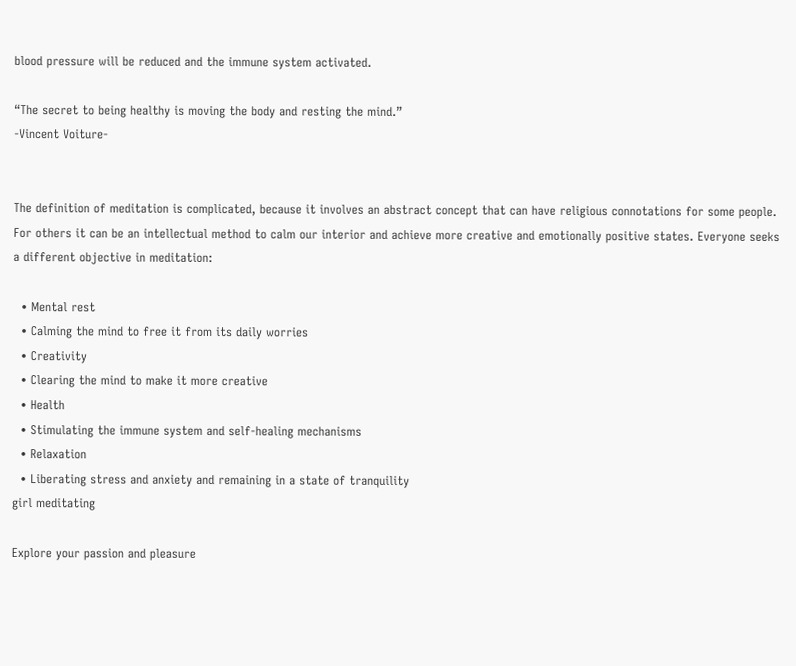blood pressure will be reduced and the immune system activated.

“The secret to being healthy is moving the body and resting the mind.”
-Vincent Voiture-


The definition of meditation is complicated, because it involves an abstract concept that can have religious connotations for some people. For others it can be an intellectual method to calm our interior and achieve more creative and emotionally positive states. Everyone seeks a different objective in meditation:

  • Mental rest
  • Calming the mind to free it from its daily worries
  • Creativity
  • Clearing the mind to make it more creative
  • Health
  • Stimulating the immune system and self-healing mechanisms
  • Relaxation
  • Liberating stress and anxiety and remaining in a state of tranquility
girl meditating

Explore your passion and pleasure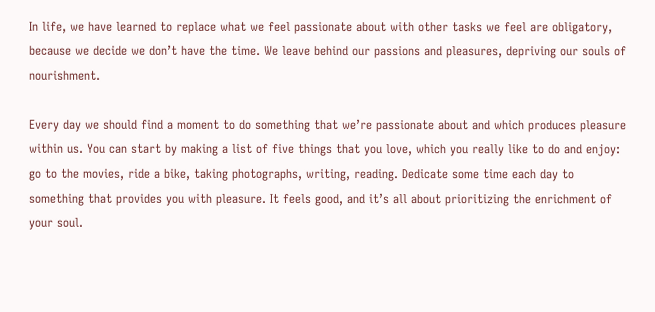In life, we have learned to replace what we feel passionate about with other tasks we feel are obligatory, because we decide we don’t have the time. We leave behind our passions and pleasures, depriving our souls of nourishment.

Every day we should find a moment to do something that we’re passionate about and which produces pleasure within us. You can start by making a list of five things that you love, which you really like to do and enjoy: go to the movies, ride a bike, taking photographs, writing, reading. Dedicate some time each day to something that provides you with pleasure. It feels good, and it’s all about prioritizing the enrichment of your soul.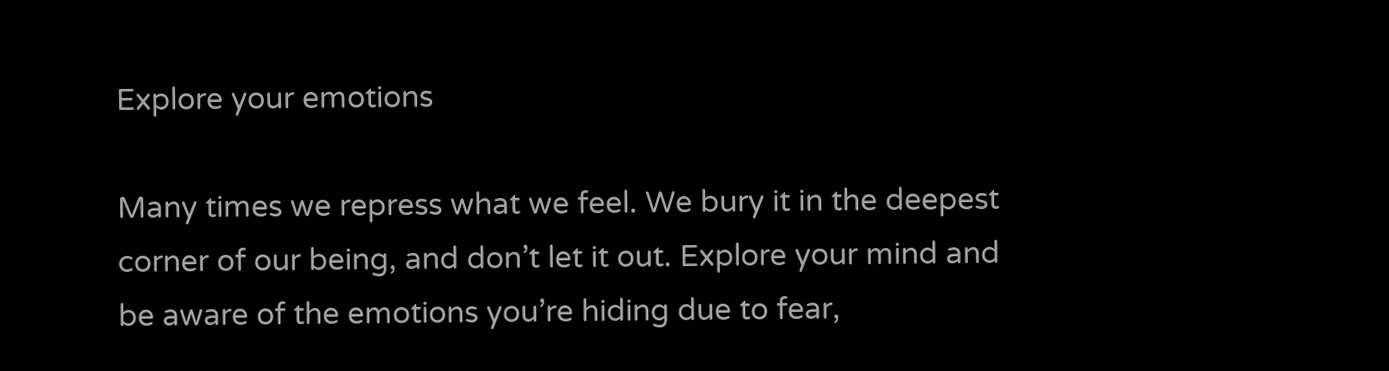Explore your emotions

Many times we repress what we feel. We bury it in the deepest corner of our being, and don’t let it out. Explore your mind and be aware of the emotions you’re hiding due to fear,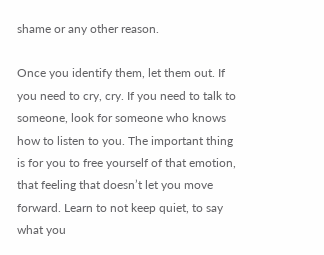shame or any other reason.

Once you identify them, let them out. If you need to cry, cry. If you need to talk to someone, look for someone who knows how to listen to you. The important thing is for you to free yourself of that emotion, that feeling that doesn’t let you move forward. Learn to not keep quiet, to say what you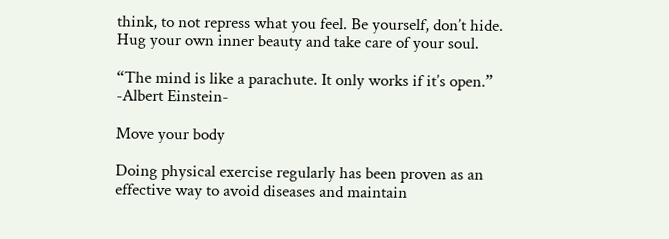think, to not repress what you feel. Be yourself, don’t hide. Hug your own inner beauty and take care of your soul.

“The mind is like a parachute. It only works if it’s open.”
-Albert Einstein-

Move your body

Doing physical exercise regularly has been proven as an effective way to avoid diseases and maintain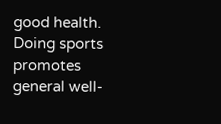good health. Doing sports promotes general well-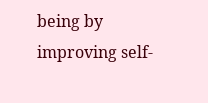being by improving self-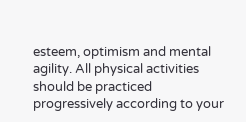esteem, optimism and mental agility. All physical activities should be practiced progressively according to your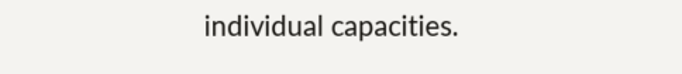individual capacities.